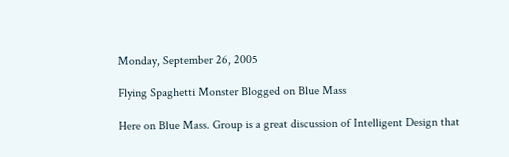Monday, September 26, 2005

Flying Spaghetti Monster Blogged on Blue Mass

Here on Blue Mass. Group is a great discussion of Intelligent Design that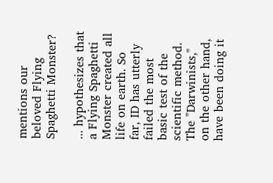mentions our beloved Flying Spaghetti Monster?

... hypothesizes that a Flying Spaghetti Monster created all life on earth. So far, ID has utterly failed the most basic test of the scientific method. The "Darwinists," on the other hand, have been doing it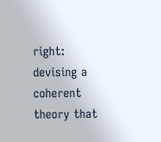right: devising a coherent theory that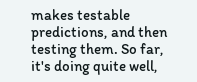makes testable predictions, and then testing them. So far, it's doing quite well,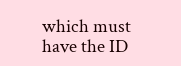which must have the ID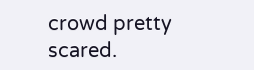crowd pretty scared.